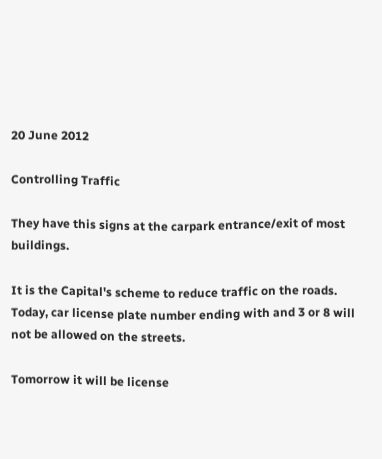20 June 2012

Controlling Traffic

They have this signs at the carpark entrance/exit of most buildings.

It is the Capital's scheme to reduce traffic on the roads. Today, car license plate number ending with and 3 or 8 will not be allowed on the streets.

Tomorrow it will be license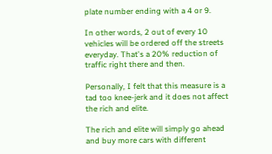plate number ending with a 4 or 9.

In other words, 2 out of every 10 vehicles will be ordered off the streets everyday. That's a 20% reduction of traffic right there and then.

Personally, I felt that this measure is a tad too knee-jerk and it does not affect the rich and elite.

The rich and elite will simply go ahead and buy more cars with different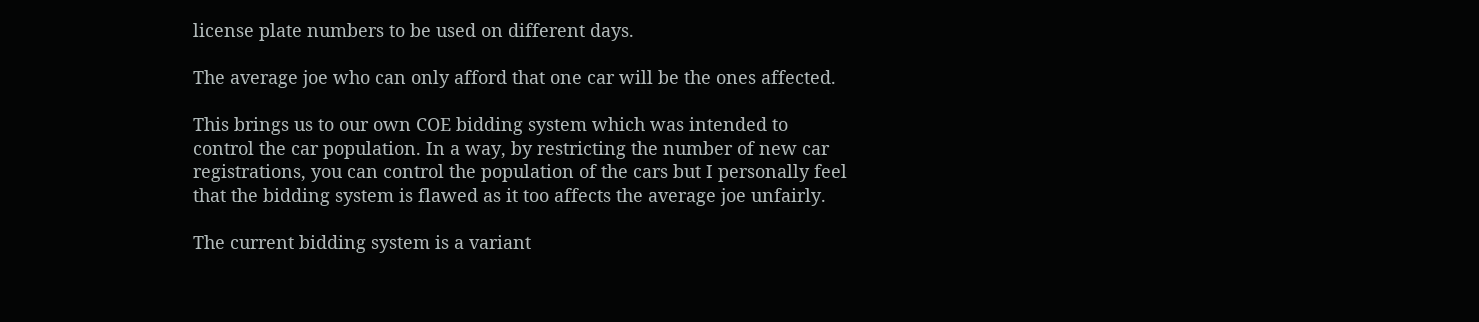license plate numbers to be used on different days.

The average joe who can only afford that one car will be the ones affected.

This brings us to our own COE bidding system which was intended to control the car population. In a way, by restricting the number of new car registrations, you can control the population of the cars but I personally feel that the bidding system is flawed as it too affects the average joe unfairly.

The current bidding system is a variant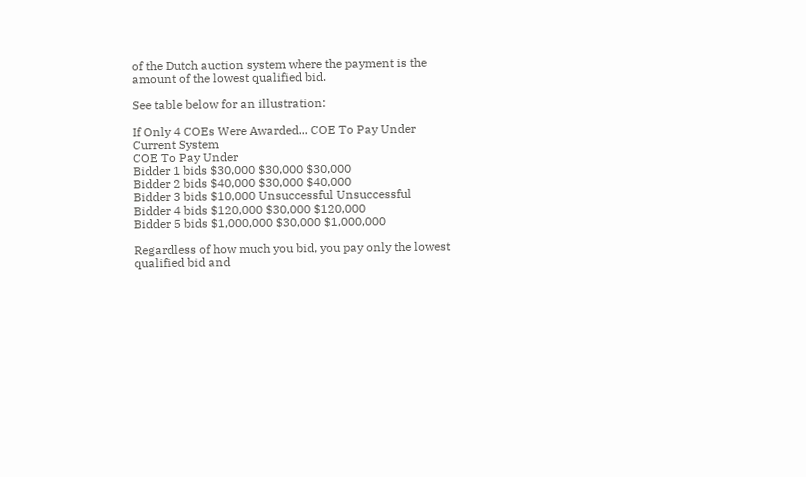of the Dutch auction system where the payment is the amount of the lowest qualified bid.

See table below for an illustration:

If Only 4 COEs Were Awarded... COE To Pay Under
Current System
COE To Pay Under
Bidder 1 bids $30,000 $30,000 $30,000
Bidder 2 bids $40,000 $30,000 $40,000
Bidder 3 bids $10,000 Unsuccessful Unsuccessful
Bidder 4 bids $120,000 $30,000 $120,000
Bidder 5 bids $1,000,000 $30,000 $1,000,000

Regardless of how much you bid, you pay only the lowest qualified bid and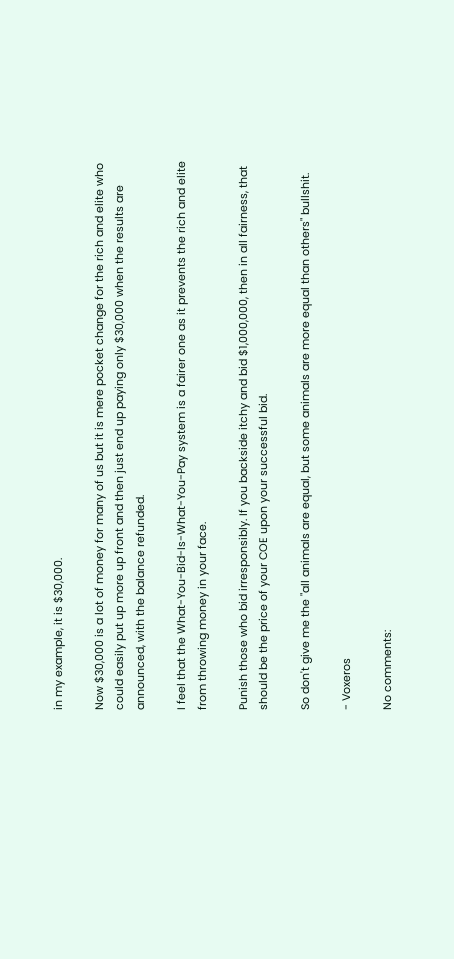in my example, it is $30,000.

Now $30,000 is a lot of money for many of us but it is mere pocket change for the rich and elite who could easily put up more up front and then just end up paying only $30,000 when the results are announced, with the balance refunded.

I feel that the What-You-Bid-Is-What-You-Pay system is a fairer one as it prevents the rich and elite from throwing money in your face.

Punish those who bid irresponsibly. If you backside itchy and bid $1,000,000, then in all fairness, that should be the price of your COE upon your successful bid.

So don't give me the "all animals are equal, but some animals are more equal than others" bullshit.

- Voxeros

No comments: